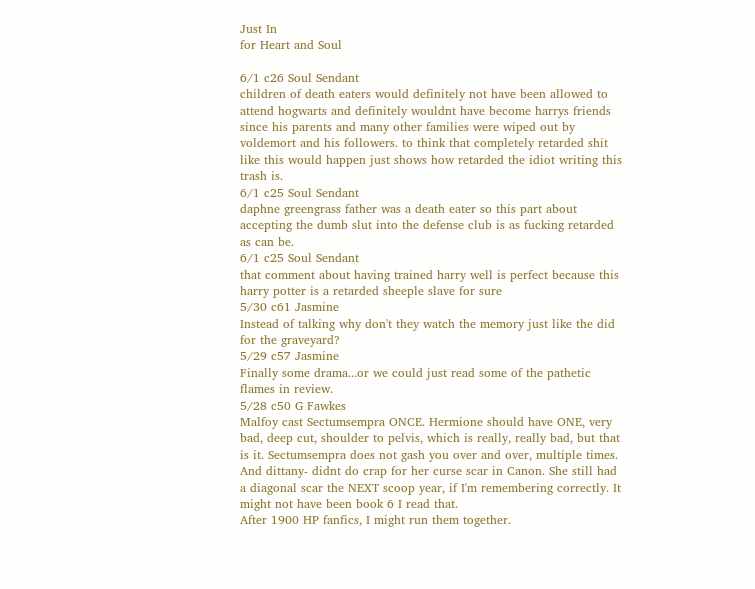Just In
for Heart and Soul

6/1 c26 Soul Sendant
children of death eaters would definitely not have been allowed to attend hogwarts and definitely wouldnt have become harrys friends since his parents and many other families were wiped out by voldemort and his followers. to think that completely retarded shit like this would happen just shows how retarded the idiot writing this trash is.
6/1 c25 Soul Sendant
daphne greengrass father was a death eater so this part about accepting the dumb slut into the defense club is as fucking retarded as can be.
6/1 c25 Soul Sendant
that comment about having trained harry well is perfect because this harry potter is a retarded sheeple slave for sure
5/30 c61 Jasmine
Instead of talking why don't they watch the memory just like the did for the graveyard?
5/29 c57 Jasmine
Finally some drama...or we could just read some of the pathetic flames in review.
5/28 c50 G Fawkes
Malfoy cast Sectumsempra ONCE. Hermione should have ONE, very bad, deep cut, shoulder to pelvis, which is really, really bad, but that is it. Sectumsempra does not gash you over and over, multiple times.
And dittany- didnt do crap for her curse scar in Canon. She still had a diagonal scar the NEXT scoop year, if I'm remembering correctly. It might not have been book 6 I read that.
After 1900 HP fanfics, I might run them together.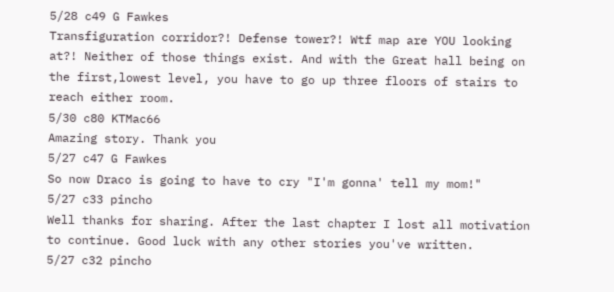5/28 c49 G Fawkes
Transfiguration corridor?! Defense tower?! Wtf map are YOU looking at?! Neither of those things exist. And with the Great hall being on the first,lowest level, you have to go up three floors of stairs to reach either room.
5/30 c80 KTMac66
Amazing story. Thank you
5/27 c47 G Fawkes
So now Draco is going to have to cry "I'm gonna' tell my mom!"
5/27 c33 pincho
Well thanks for sharing. After the last chapter I lost all motivation to continue. Good luck with any other stories you've written.
5/27 c32 pincho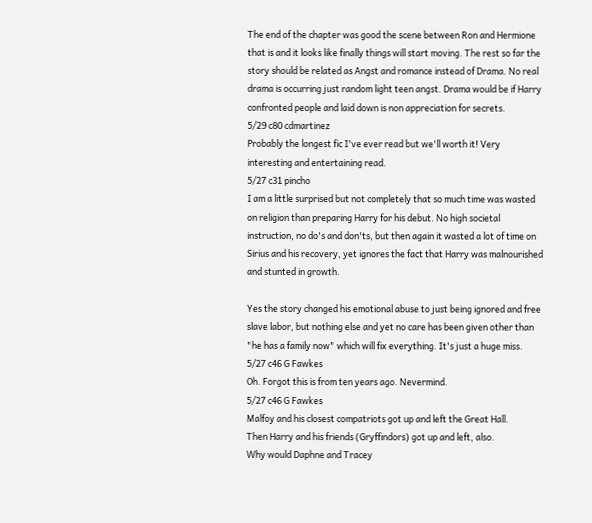The end of the chapter was good the scene between Ron and Hermione that is and it looks like finally things will start moving. The rest so far the story should be related as Angst and romance instead of Drama. No real drama is occurring just random light teen angst. Drama would be if Harry confronted people and laid down is non appreciation for secrets.
5/29 c80 cdmartinez
Probably the longest fic I've ever read but we'll worth it! Very interesting and entertaining read.
5/27 c31 pincho
I am a little surprised but not completely that so much time was wasted on religion than preparing Harry for his debut. No high societal instruction, no do's and don'ts, but then again it wasted a lot of time on Sirius and his recovery, yet ignores the fact that Harry was malnourished and stunted in growth.

Yes the story changed his emotional abuse to just being ignored and free slave labor, but nothing else and yet no care has been given other than "he has a family now" which will fix everything. It's just a huge miss.
5/27 c46 G Fawkes
Oh. Forgot this is from ten years ago. Nevermind.
5/27 c46 G Fawkes
Malfoy and his closest compatriots got up and left the Great Hall.
Then Harry and his friends (Gryffindors) got up and left, also.
Why would Daphne and Tracey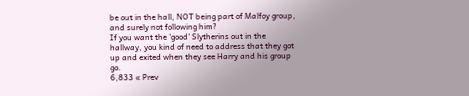be out in the hall, NOT being part of Malfoy group, and surely not following him?
If you want the 'good' Slytherins out in the hallway, you kind of need to address that they got up and exited when they see Harry and his group go.
6,833 « Prev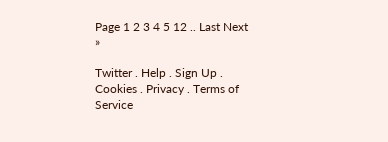Page 1 2 3 4 5 12 .. Last Next »

Twitter . Help . Sign Up . Cookies . Privacy . Terms of Service